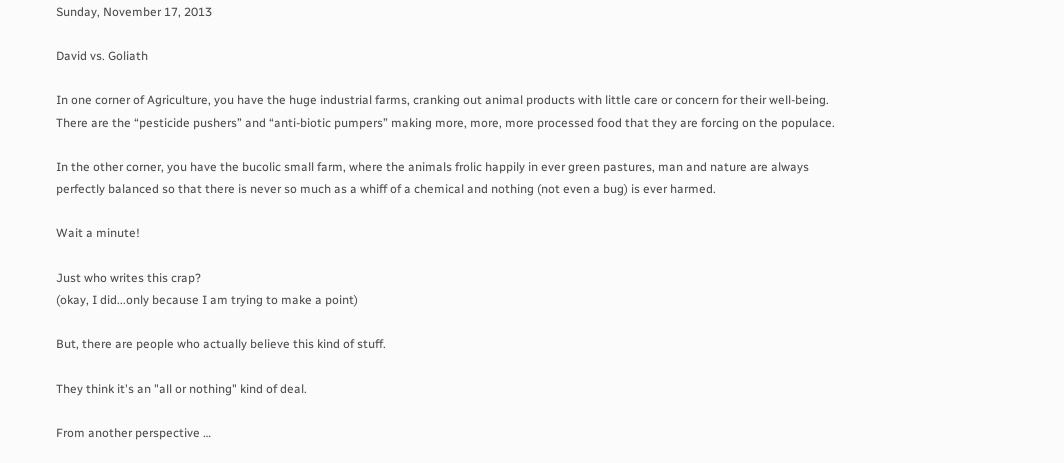Sunday, November 17, 2013

David vs. Goliath

In one corner of Agriculture, you have the huge industrial farms, cranking out animal products with little care or concern for their well-being.  There are the “pesticide pushers” and “anti-biotic pumpers” making more, more, more processed food that they are forcing on the populace.

In the other corner, you have the bucolic small farm, where the animals frolic happily in ever green pastures, man and nature are always perfectly balanced so that there is never so much as a whiff of a chemical and nothing (not even a bug) is ever harmed.

Wait a minute!

Just who writes this crap?
(okay, I did...only because I am trying to make a point)

But, there are people who actually believe this kind of stuff.

They think it's an "all or nothing" kind of deal.

From another perspective …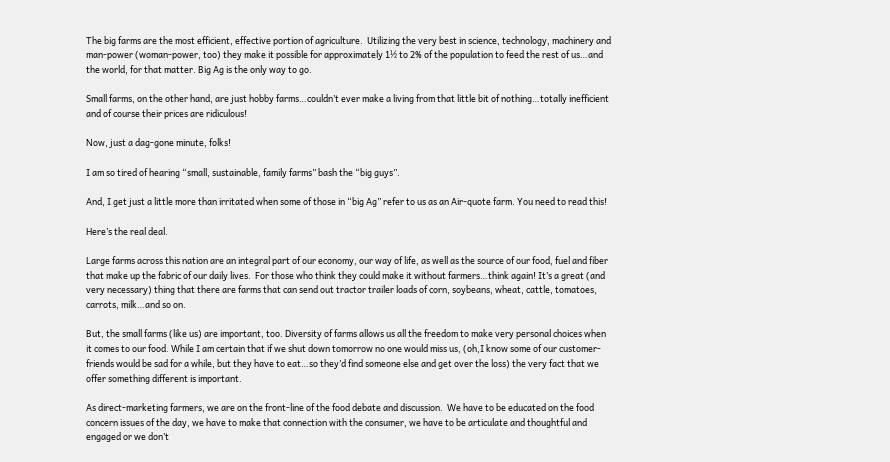The big farms are the most efficient, effective portion of agriculture.  Utilizing the very best in science, technology, machinery and man-power (woman-power, too) they make it possible for approximately 1½ to 2% of the population to feed the rest of us…and the world, for that matter. Big Ag is the only way to go.

Small farms, on the other hand, are just hobby farms…couldn’t ever make a living from that little bit of nothing…totally inefficient and of course their prices are ridiculous!

Now, just a dag-gone minute, folks!

I am so tired of hearing “small, sustainable, family farms” bash the “big guys”.

And, I get just a little more than irritated when some of those in “big Ag” refer to us as an Air-quote farm. You need to read this!

Here’s the real deal.

Large farms across this nation are an integral part of our economy, our way of life, as well as the source of our food, fuel and fiber that make up the fabric of our daily lives.  For those who think they could make it without farmers…think again! It’s a great (and very necessary) thing that there are farms that can send out tractor trailer loads of corn, soybeans, wheat, cattle, tomatoes, carrots, milk…and so on.

But, the small farms (like us) are important, too. Diversity of farms allows us all the freedom to make very personal choices when it comes to our food. While I am certain that if we shut down tomorrow no one would miss us, (oh,I know some of our customer-friends would be sad for a while, but they have to eat…so they’d find someone else and get over the loss) the very fact that we offer something different is important.

As direct-marketing farmers, we are on the front-line of the food debate and discussion.  We have to be educated on the food concern issues of the day, we have to make that connection with the consumer, we have to be articulate and thoughtful and engaged or we don’t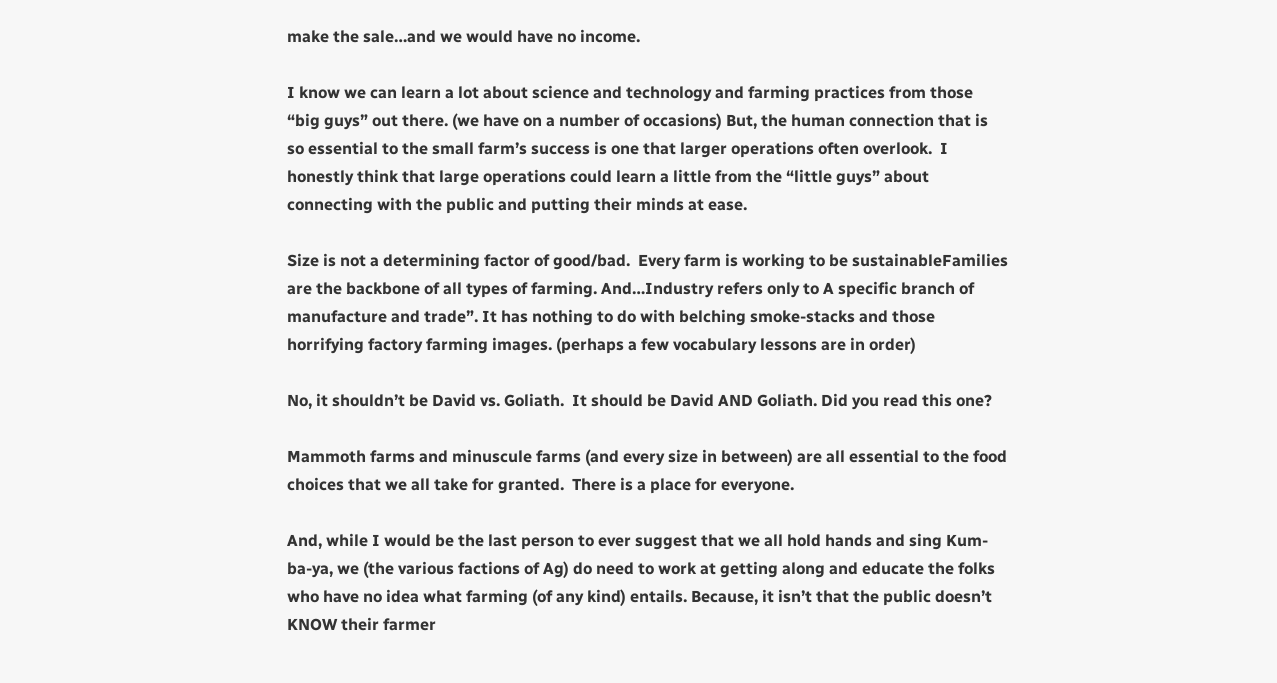make the sale…and we would have no income.

I know we can learn a lot about science and technology and farming practices from those “big guys” out there. (we have on a number of occasions) But, the human connection that is so essential to the small farm’s success is one that larger operations often overlook.  I honestly think that large operations could learn a little from the “little guys” about connecting with the public and putting their minds at ease.

Size is not a determining factor of good/bad.  Every farm is working to be sustainableFamilies are the backbone of all types of farming. And…Industry refers only to A specific branch of manufacture and trade”. It has nothing to do with belching smoke-stacks and those horrifying factory farming images. (perhaps a few vocabulary lessons are in order)

No, it shouldn’t be David vs. Goliath.  It should be David AND Goliath. Did you read this one?

Mammoth farms and minuscule farms (and every size in between) are all essential to the food choices that we all take for granted.  There is a place for everyone.

And, while I would be the last person to ever suggest that we all hold hands and sing Kum-ba-ya, we (the various factions of Ag) do need to work at getting along and educate the folks who have no idea what farming (of any kind) entails. Because, it isn’t that the public doesn’t KNOW their farmer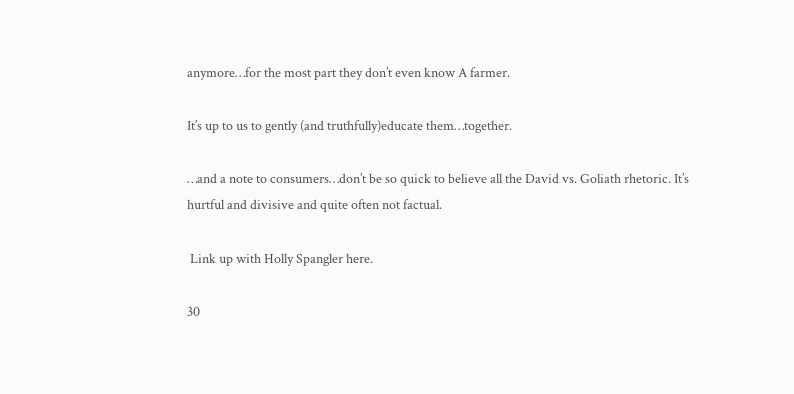anymore…for the most part they don’t even know A farmer.

It’s up to us to gently (and truthfully)educate them…together.

…and a note to consumers…don’t be so quick to believe all the David vs. Goliath rhetoric. It’s hurtful and divisive and quite often not factual.

 Link up with Holly Spangler here.

30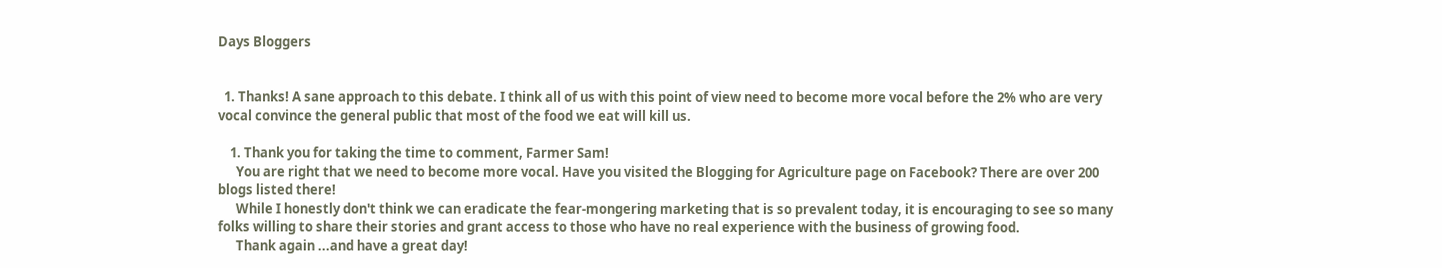Days Bloggers


  1. Thanks! A sane approach to this debate. I think all of us with this point of view need to become more vocal before the 2% who are very vocal convince the general public that most of the food we eat will kill us.

    1. Thank you for taking the time to comment, Farmer Sam!
      You are right that we need to become more vocal. Have you visited the Blogging for Agriculture page on Facebook? There are over 200 blogs listed there!
      While I honestly don't think we can eradicate the fear-mongering marketing that is so prevalent today, it is encouraging to see so many folks willing to share their stories and grant access to those who have no real experience with the business of growing food.
      Thank again ...and have a great day!